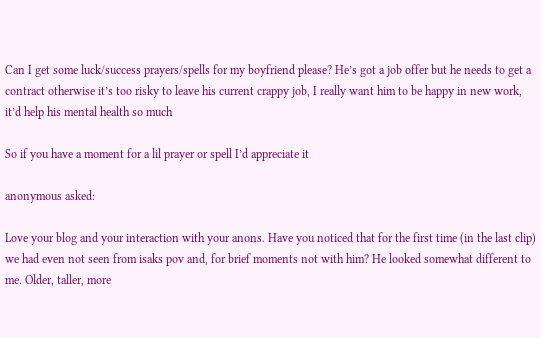Can I get some luck/success prayers/spells for my boyfriend please? He’s got a job offer but he needs to get a contract otherwise it’s too risky to leave his current crappy job, I really want him to be happy in new work, it’d help his mental health so much

So if you have a moment for a lil prayer or spell I’d appreciate it

anonymous asked:

Love your blog and your interaction with your anons. Have you noticed that for the first time (in the last clip) we had even not seen from isaks pov and, for brief moments not with him? He looked somewhat different to me. Older, taller, more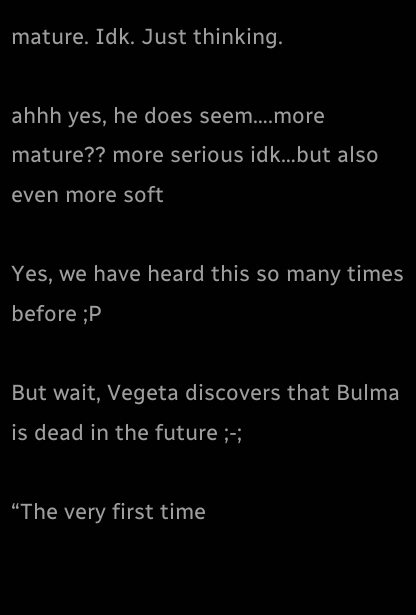mature. Idk. Just thinking.

ahhh yes, he does seem….more mature?? more serious idk…but also even more soft

Yes, we have heard this so many times before ;P

But wait, Vegeta discovers that Bulma is dead in the future ;-;

“The very first time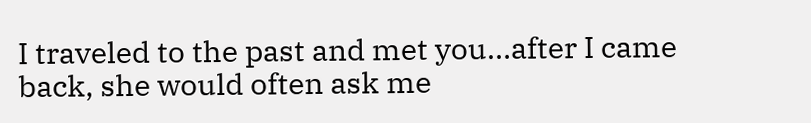I traveled to the past and met you…after I came back, she would often ask me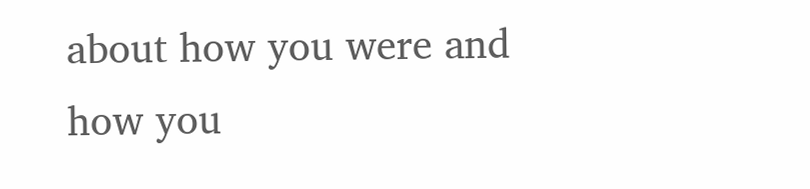about how you were and how you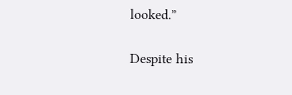looked.”

Despite his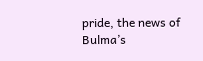pride, the news of Bulma’s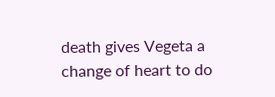death gives Vegeta a change of heart to do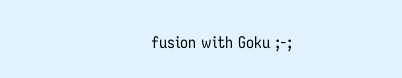fusion with Goku ;-;